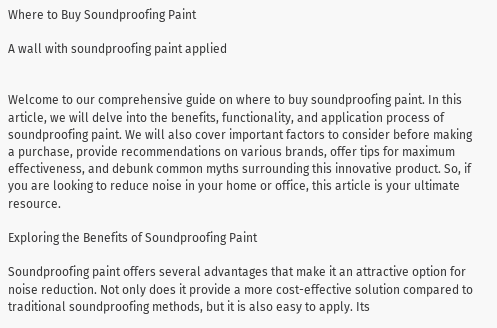Where to Buy Soundproofing Paint

A wall with soundproofing paint applied


Welcome to our comprehensive guide on where to buy soundproofing paint. In this article, we will delve into the benefits, functionality, and application process of soundproofing paint. We will also cover important factors to consider before making a purchase, provide recommendations on various brands, offer tips for maximum effectiveness, and debunk common myths surrounding this innovative product. So, if you are looking to reduce noise in your home or office, this article is your ultimate resource.

Exploring the Benefits of Soundproofing Paint

Soundproofing paint offers several advantages that make it an attractive option for noise reduction. Not only does it provide a more cost-effective solution compared to traditional soundproofing methods, but it is also easy to apply. Its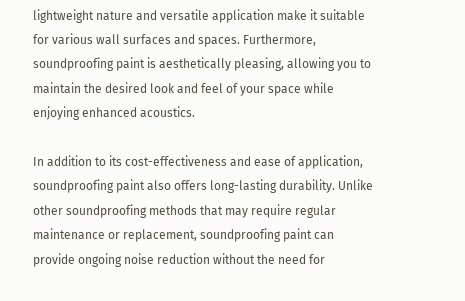lightweight nature and versatile application make it suitable for various wall surfaces and spaces. Furthermore, soundproofing paint is aesthetically pleasing, allowing you to maintain the desired look and feel of your space while enjoying enhanced acoustics.

In addition to its cost-effectiveness and ease of application, soundproofing paint also offers long-lasting durability. Unlike other soundproofing methods that may require regular maintenance or replacement, soundproofing paint can provide ongoing noise reduction without the need for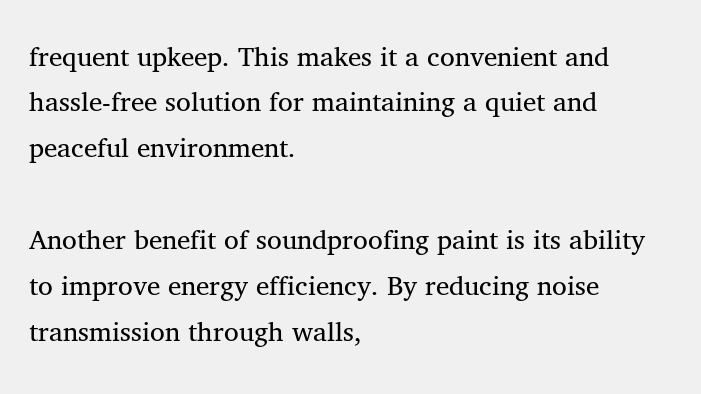frequent upkeep. This makes it a convenient and hassle-free solution for maintaining a quiet and peaceful environment.

Another benefit of soundproofing paint is its ability to improve energy efficiency. By reducing noise transmission through walls,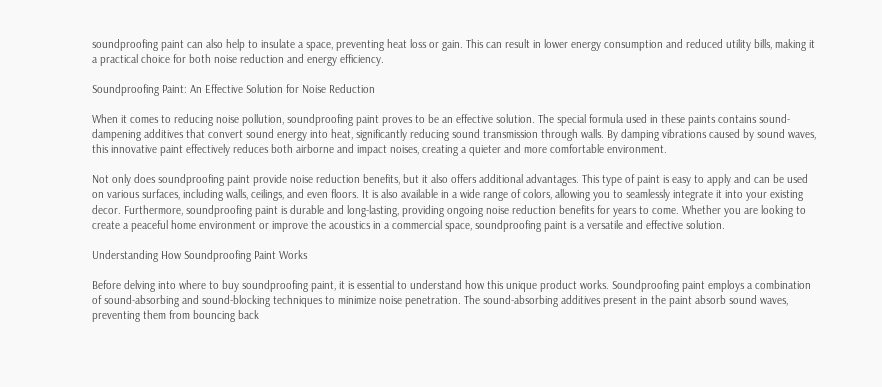soundproofing paint can also help to insulate a space, preventing heat loss or gain. This can result in lower energy consumption and reduced utility bills, making it a practical choice for both noise reduction and energy efficiency.

Soundproofing Paint: An Effective Solution for Noise Reduction

When it comes to reducing noise pollution, soundproofing paint proves to be an effective solution. The special formula used in these paints contains sound-dampening additives that convert sound energy into heat, significantly reducing sound transmission through walls. By damping vibrations caused by sound waves, this innovative paint effectively reduces both airborne and impact noises, creating a quieter and more comfortable environment.

Not only does soundproofing paint provide noise reduction benefits, but it also offers additional advantages. This type of paint is easy to apply and can be used on various surfaces, including walls, ceilings, and even floors. It is also available in a wide range of colors, allowing you to seamlessly integrate it into your existing decor. Furthermore, soundproofing paint is durable and long-lasting, providing ongoing noise reduction benefits for years to come. Whether you are looking to create a peaceful home environment or improve the acoustics in a commercial space, soundproofing paint is a versatile and effective solution.

Understanding How Soundproofing Paint Works

Before delving into where to buy soundproofing paint, it is essential to understand how this unique product works. Soundproofing paint employs a combination of sound-absorbing and sound-blocking techniques to minimize noise penetration. The sound-absorbing additives present in the paint absorb sound waves, preventing them from bouncing back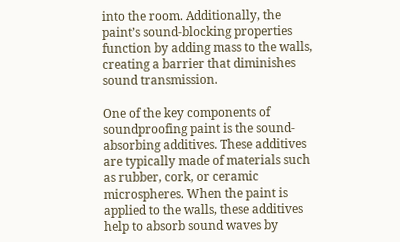into the room. Additionally, the paint’s sound-blocking properties function by adding mass to the walls, creating a barrier that diminishes sound transmission.

One of the key components of soundproofing paint is the sound-absorbing additives. These additives are typically made of materials such as rubber, cork, or ceramic microspheres. When the paint is applied to the walls, these additives help to absorb sound waves by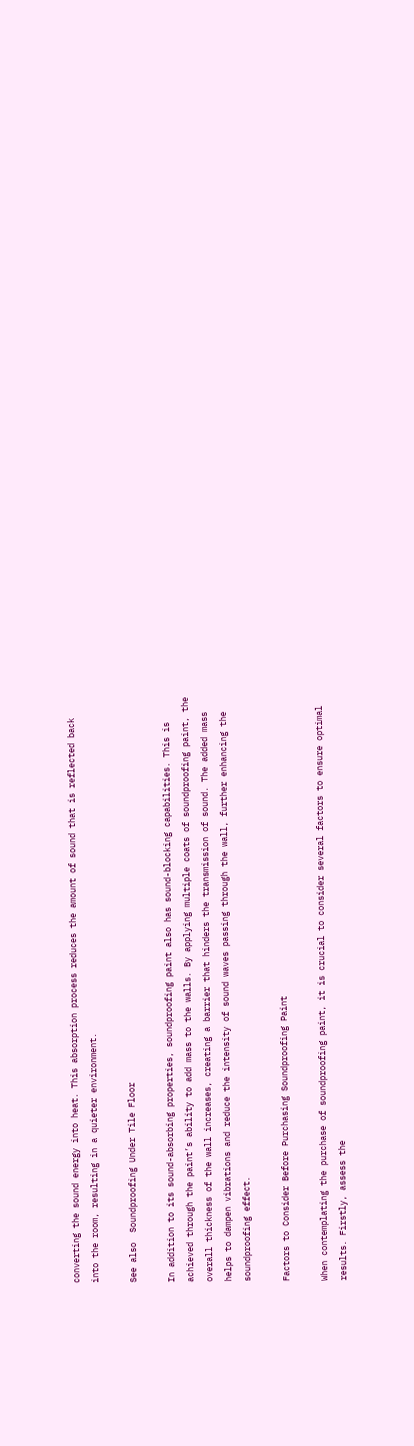converting the sound energy into heat. This absorption process reduces the amount of sound that is reflected back into the room, resulting in a quieter environment.

See also  Soundproofing Under Tile Floor

In addition to its sound-absorbing properties, soundproofing paint also has sound-blocking capabilities. This is achieved through the paint’s ability to add mass to the walls. By applying multiple coats of soundproofing paint, the overall thickness of the wall increases, creating a barrier that hinders the transmission of sound. The added mass helps to dampen vibrations and reduce the intensity of sound waves passing through the wall, further enhancing the soundproofing effect.

Factors to Consider Before Purchasing Soundproofing Paint

When contemplating the purchase of soundproofing paint, it is crucial to consider several factors to ensure optimal results. Firstly, assess the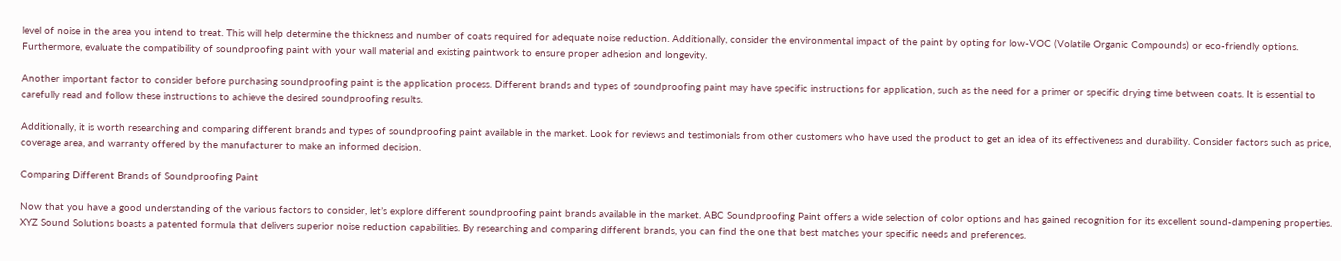level of noise in the area you intend to treat. This will help determine the thickness and number of coats required for adequate noise reduction. Additionally, consider the environmental impact of the paint by opting for low-VOC (Volatile Organic Compounds) or eco-friendly options. Furthermore, evaluate the compatibility of soundproofing paint with your wall material and existing paintwork to ensure proper adhesion and longevity.

Another important factor to consider before purchasing soundproofing paint is the application process. Different brands and types of soundproofing paint may have specific instructions for application, such as the need for a primer or specific drying time between coats. It is essential to carefully read and follow these instructions to achieve the desired soundproofing results.

Additionally, it is worth researching and comparing different brands and types of soundproofing paint available in the market. Look for reviews and testimonials from other customers who have used the product to get an idea of its effectiveness and durability. Consider factors such as price, coverage area, and warranty offered by the manufacturer to make an informed decision.

Comparing Different Brands of Soundproofing Paint

Now that you have a good understanding of the various factors to consider, let’s explore different soundproofing paint brands available in the market. ABC Soundproofing Paint offers a wide selection of color options and has gained recognition for its excellent sound-dampening properties. XYZ Sound Solutions boasts a patented formula that delivers superior noise reduction capabilities. By researching and comparing different brands, you can find the one that best matches your specific needs and preferences.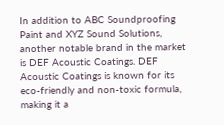In addition to ABC Soundproofing Paint and XYZ Sound Solutions, another notable brand in the market is DEF Acoustic Coatings. DEF Acoustic Coatings is known for its eco-friendly and non-toxic formula, making it a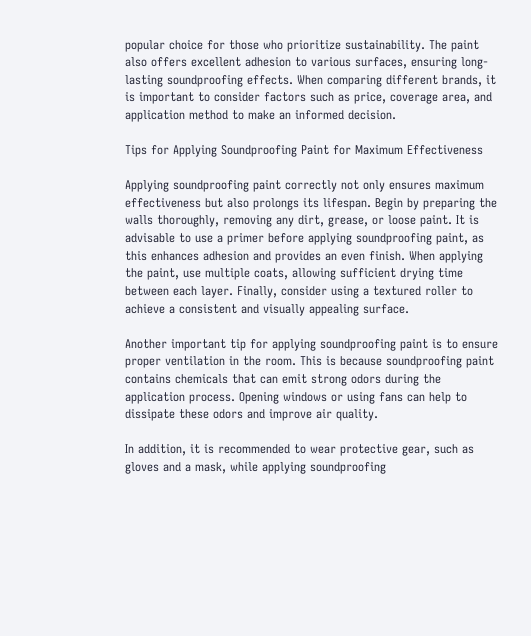popular choice for those who prioritize sustainability. The paint also offers excellent adhesion to various surfaces, ensuring long-lasting soundproofing effects. When comparing different brands, it is important to consider factors such as price, coverage area, and application method to make an informed decision.

Tips for Applying Soundproofing Paint for Maximum Effectiveness

Applying soundproofing paint correctly not only ensures maximum effectiveness but also prolongs its lifespan. Begin by preparing the walls thoroughly, removing any dirt, grease, or loose paint. It is advisable to use a primer before applying soundproofing paint, as this enhances adhesion and provides an even finish. When applying the paint, use multiple coats, allowing sufficient drying time between each layer. Finally, consider using a textured roller to achieve a consistent and visually appealing surface.

Another important tip for applying soundproofing paint is to ensure proper ventilation in the room. This is because soundproofing paint contains chemicals that can emit strong odors during the application process. Opening windows or using fans can help to dissipate these odors and improve air quality.

In addition, it is recommended to wear protective gear, such as gloves and a mask, while applying soundproofing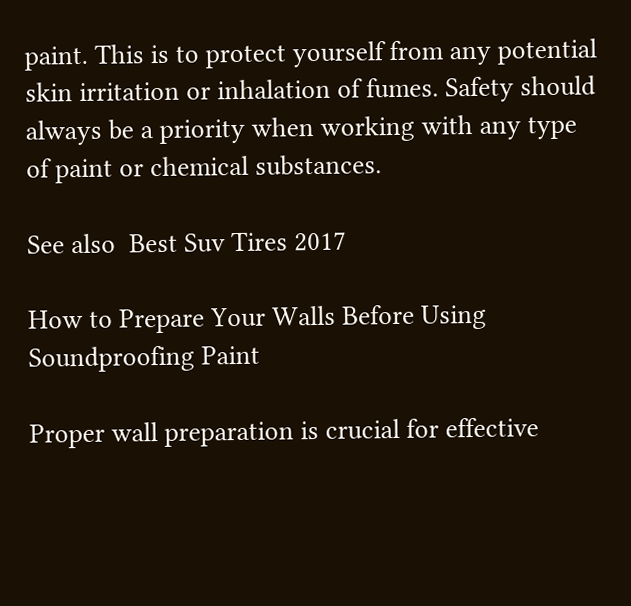paint. This is to protect yourself from any potential skin irritation or inhalation of fumes. Safety should always be a priority when working with any type of paint or chemical substances.

See also  Best Suv Tires 2017

How to Prepare Your Walls Before Using Soundproofing Paint

Proper wall preparation is crucial for effective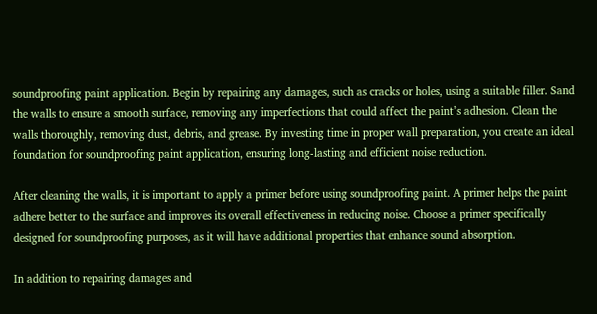soundproofing paint application. Begin by repairing any damages, such as cracks or holes, using a suitable filler. Sand the walls to ensure a smooth surface, removing any imperfections that could affect the paint’s adhesion. Clean the walls thoroughly, removing dust, debris, and grease. By investing time in proper wall preparation, you create an ideal foundation for soundproofing paint application, ensuring long-lasting and efficient noise reduction.

After cleaning the walls, it is important to apply a primer before using soundproofing paint. A primer helps the paint adhere better to the surface and improves its overall effectiveness in reducing noise. Choose a primer specifically designed for soundproofing purposes, as it will have additional properties that enhance sound absorption.

In addition to repairing damages and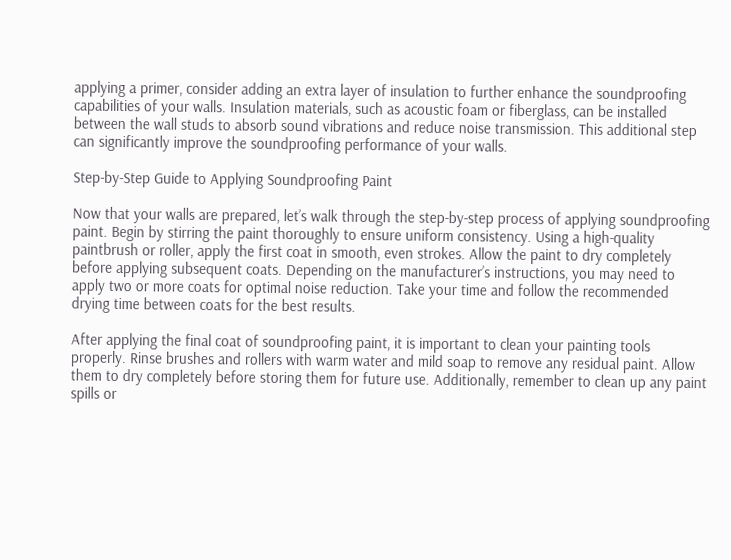applying a primer, consider adding an extra layer of insulation to further enhance the soundproofing capabilities of your walls. Insulation materials, such as acoustic foam or fiberglass, can be installed between the wall studs to absorb sound vibrations and reduce noise transmission. This additional step can significantly improve the soundproofing performance of your walls.

Step-by-Step Guide to Applying Soundproofing Paint

Now that your walls are prepared, let’s walk through the step-by-step process of applying soundproofing paint. Begin by stirring the paint thoroughly to ensure uniform consistency. Using a high-quality paintbrush or roller, apply the first coat in smooth, even strokes. Allow the paint to dry completely before applying subsequent coats. Depending on the manufacturer’s instructions, you may need to apply two or more coats for optimal noise reduction. Take your time and follow the recommended drying time between coats for the best results.

After applying the final coat of soundproofing paint, it is important to clean your painting tools properly. Rinse brushes and rollers with warm water and mild soap to remove any residual paint. Allow them to dry completely before storing them for future use. Additionally, remember to clean up any paint spills or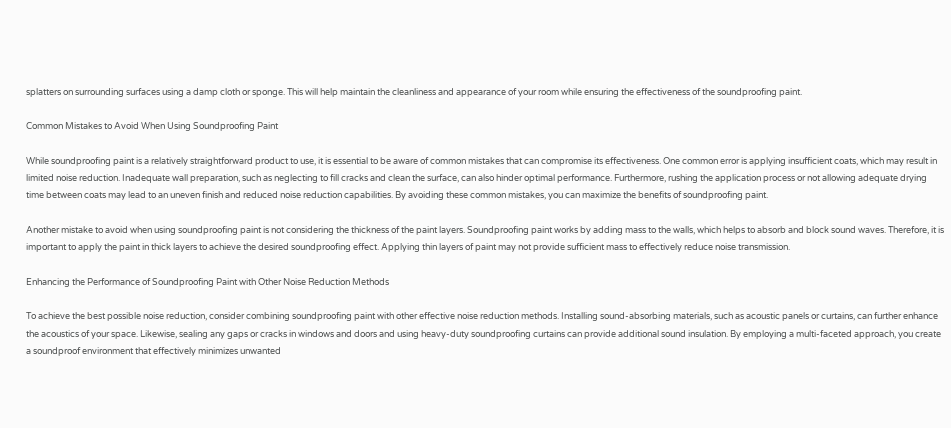splatters on surrounding surfaces using a damp cloth or sponge. This will help maintain the cleanliness and appearance of your room while ensuring the effectiveness of the soundproofing paint.

Common Mistakes to Avoid When Using Soundproofing Paint

While soundproofing paint is a relatively straightforward product to use, it is essential to be aware of common mistakes that can compromise its effectiveness. One common error is applying insufficient coats, which may result in limited noise reduction. Inadequate wall preparation, such as neglecting to fill cracks and clean the surface, can also hinder optimal performance. Furthermore, rushing the application process or not allowing adequate drying time between coats may lead to an uneven finish and reduced noise reduction capabilities. By avoiding these common mistakes, you can maximize the benefits of soundproofing paint.

Another mistake to avoid when using soundproofing paint is not considering the thickness of the paint layers. Soundproofing paint works by adding mass to the walls, which helps to absorb and block sound waves. Therefore, it is important to apply the paint in thick layers to achieve the desired soundproofing effect. Applying thin layers of paint may not provide sufficient mass to effectively reduce noise transmission.

Enhancing the Performance of Soundproofing Paint with Other Noise Reduction Methods

To achieve the best possible noise reduction, consider combining soundproofing paint with other effective noise reduction methods. Installing sound-absorbing materials, such as acoustic panels or curtains, can further enhance the acoustics of your space. Likewise, sealing any gaps or cracks in windows and doors and using heavy-duty soundproofing curtains can provide additional sound insulation. By employing a multi-faceted approach, you create a soundproof environment that effectively minimizes unwanted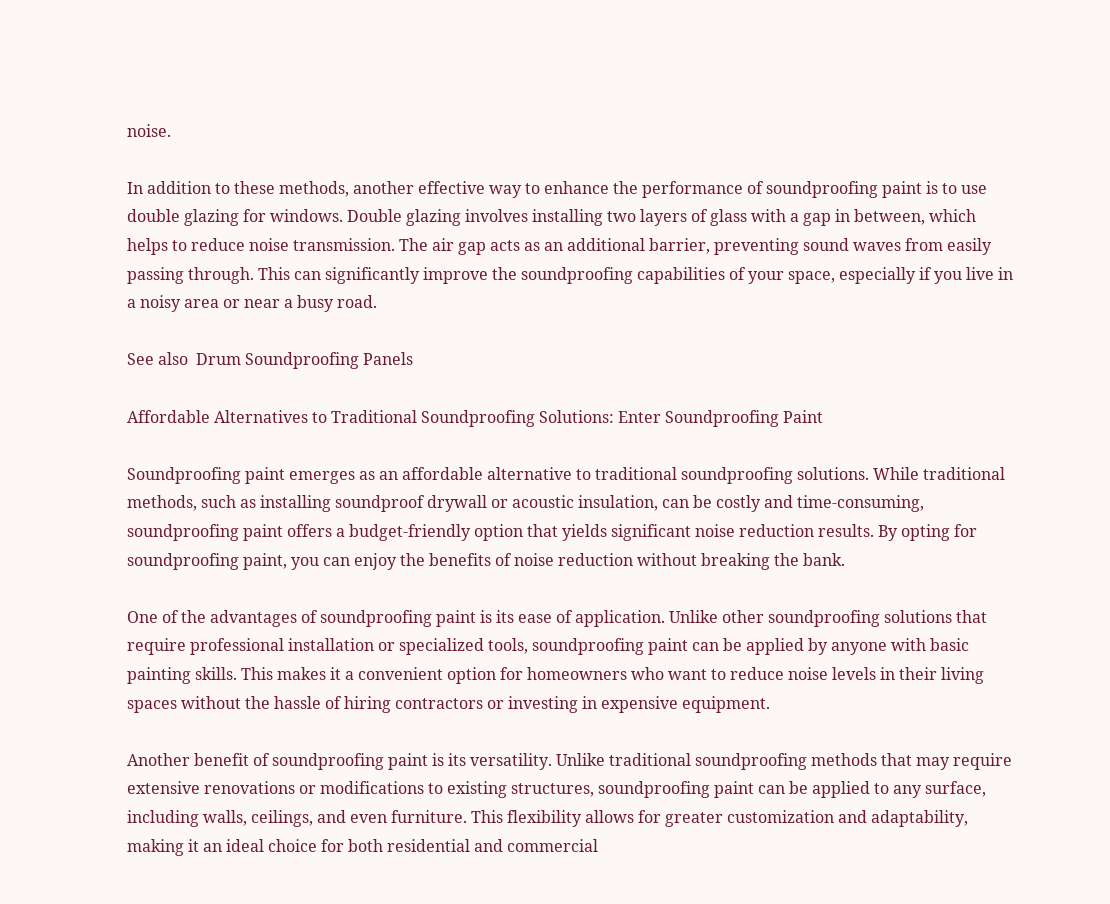noise.

In addition to these methods, another effective way to enhance the performance of soundproofing paint is to use double glazing for windows. Double glazing involves installing two layers of glass with a gap in between, which helps to reduce noise transmission. The air gap acts as an additional barrier, preventing sound waves from easily passing through. This can significantly improve the soundproofing capabilities of your space, especially if you live in a noisy area or near a busy road.

See also  Drum Soundproofing Panels

Affordable Alternatives to Traditional Soundproofing Solutions: Enter Soundproofing Paint

Soundproofing paint emerges as an affordable alternative to traditional soundproofing solutions. While traditional methods, such as installing soundproof drywall or acoustic insulation, can be costly and time-consuming, soundproofing paint offers a budget-friendly option that yields significant noise reduction results. By opting for soundproofing paint, you can enjoy the benefits of noise reduction without breaking the bank.

One of the advantages of soundproofing paint is its ease of application. Unlike other soundproofing solutions that require professional installation or specialized tools, soundproofing paint can be applied by anyone with basic painting skills. This makes it a convenient option for homeowners who want to reduce noise levels in their living spaces without the hassle of hiring contractors or investing in expensive equipment.

Another benefit of soundproofing paint is its versatility. Unlike traditional soundproofing methods that may require extensive renovations or modifications to existing structures, soundproofing paint can be applied to any surface, including walls, ceilings, and even furniture. This flexibility allows for greater customization and adaptability, making it an ideal choice for both residential and commercial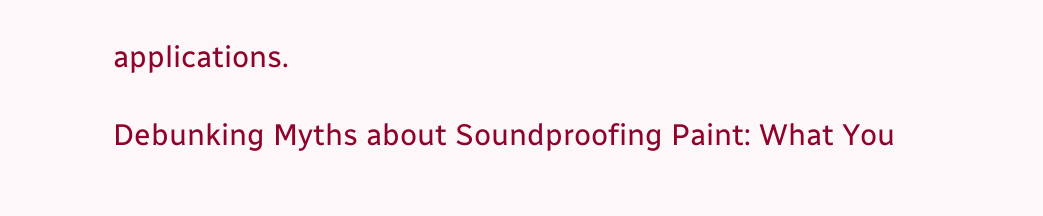applications.

Debunking Myths about Soundproofing Paint: What You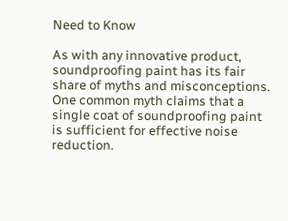Need to Know

As with any innovative product, soundproofing paint has its fair share of myths and misconceptions. One common myth claims that a single coat of soundproofing paint is sufficient for effective noise reduction.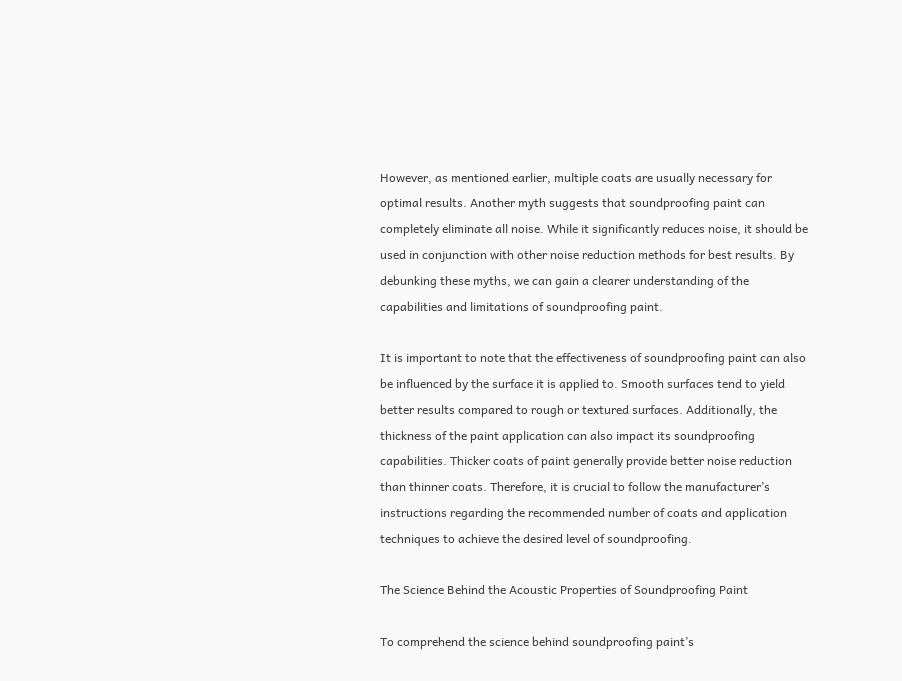However, as mentioned earlier, multiple coats are usually necessary for optimal results. Another myth suggests that soundproofing paint can completely eliminate all noise. While it significantly reduces noise, it should be used in conjunction with other noise reduction methods for best results. By debunking these myths, we can gain a clearer understanding of the capabilities and limitations of soundproofing paint.

It is important to note that the effectiveness of soundproofing paint can also be influenced by the surface it is applied to. Smooth surfaces tend to yield better results compared to rough or textured surfaces. Additionally, the thickness of the paint application can also impact its soundproofing capabilities. Thicker coats of paint generally provide better noise reduction than thinner coats. Therefore, it is crucial to follow the manufacturer’s instructions regarding the recommended number of coats and application techniques to achieve the desired level of soundproofing.

The Science Behind the Acoustic Properties of Soundproofing Paint

To comprehend the science behind soundproofing paint’s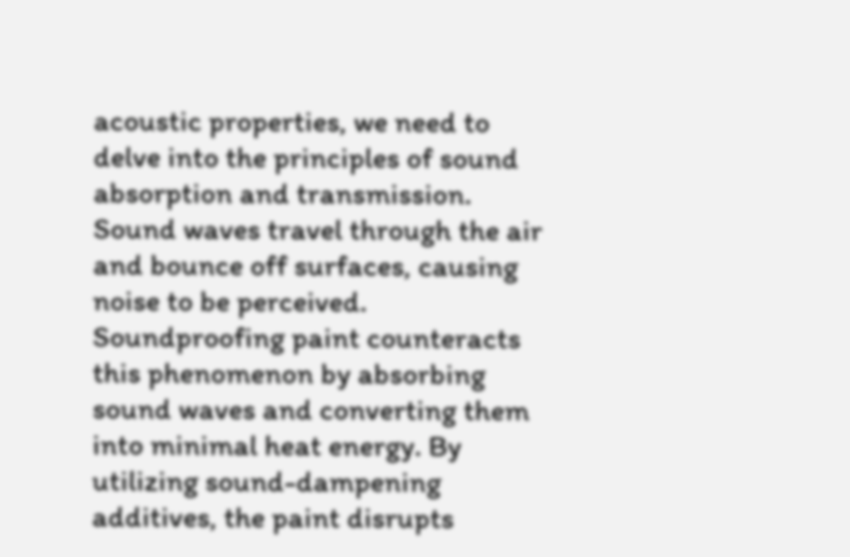acoustic properties, we need to delve into the principles of sound absorption and transmission. Sound waves travel through the air and bounce off surfaces, causing noise to be perceived. Soundproofing paint counteracts this phenomenon by absorbing sound waves and converting them into minimal heat energy. By utilizing sound-dampening additives, the paint disrupts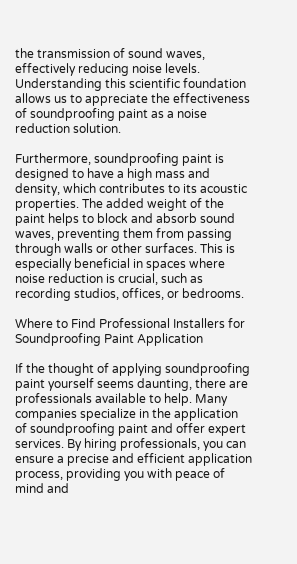the transmission of sound waves, effectively reducing noise levels. Understanding this scientific foundation allows us to appreciate the effectiveness of soundproofing paint as a noise reduction solution.

Furthermore, soundproofing paint is designed to have a high mass and density, which contributes to its acoustic properties. The added weight of the paint helps to block and absorb sound waves, preventing them from passing through walls or other surfaces. This is especially beneficial in spaces where noise reduction is crucial, such as recording studios, offices, or bedrooms.

Where to Find Professional Installers for Soundproofing Paint Application

If the thought of applying soundproofing paint yourself seems daunting, there are professionals available to help. Many companies specialize in the application of soundproofing paint and offer expert services. By hiring professionals, you can ensure a precise and efficient application process, providing you with peace of mind and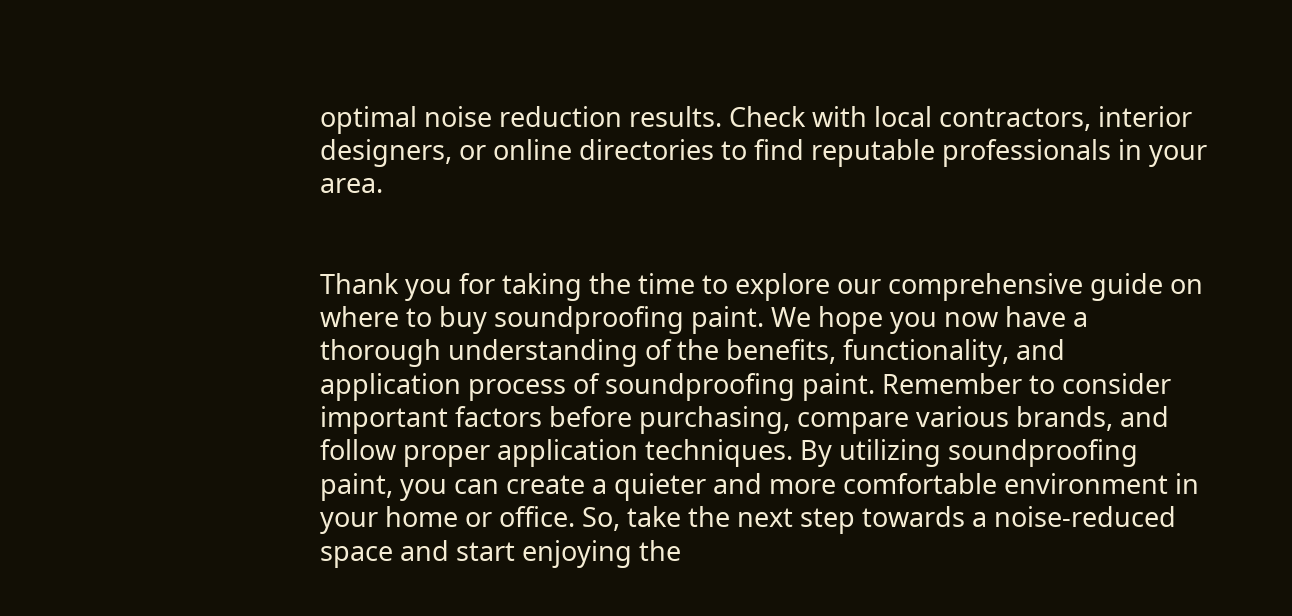optimal noise reduction results. Check with local contractors, interior designers, or online directories to find reputable professionals in your area.


Thank you for taking the time to explore our comprehensive guide on where to buy soundproofing paint. We hope you now have a thorough understanding of the benefits, functionality, and application process of soundproofing paint. Remember to consider important factors before purchasing, compare various brands, and follow proper application techniques. By utilizing soundproofing paint, you can create a quieter and more comfortable environment in your home or office. So, take the next step towards a noise-reduced space and start enjoying the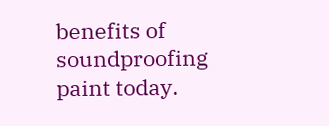benefits of soundproofing paint today.